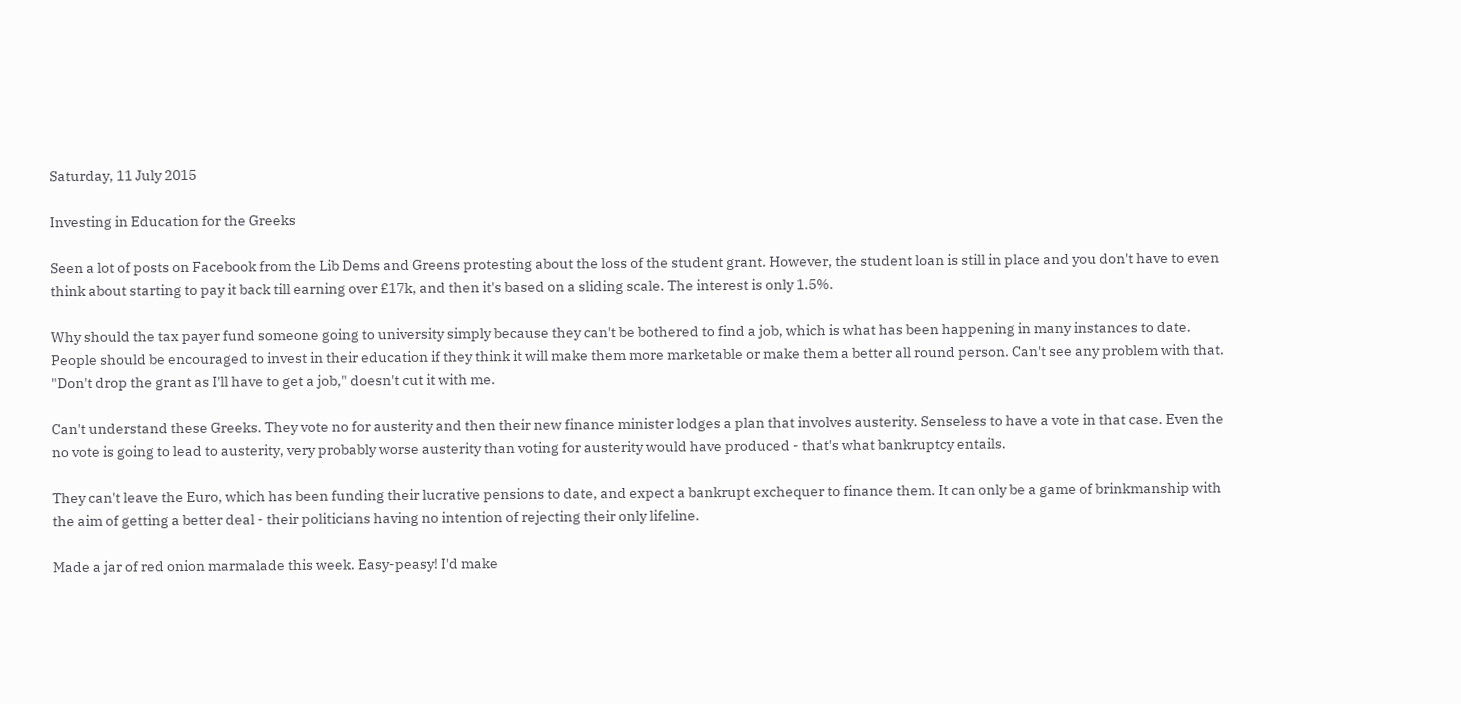Saturday, 11 July 2015

Investing in Education for the Greeks

Seen a lot of posts on Facebook from the Lib Dems and Greens protesting about the loss of the student grant. However, the student loan is still in place and you don't have to even think about starting to pay it back till earning over £17k, and then it's based on a sliding scale. The interest is only 1.5%.

Why should the tax payer fund someone going to university simply because they can't be bothered to find a job, which is what has been happening in many instances to date. People should be encouraged to invest in their education if they think it will make them more marketable or make them a better all round person. Can't see any problem with that. "Don't drop the grant as I'll have to get a job," doesn't cut it with me.

Can't understand these Greeks. They vote no for austerity and then their new finance minister lodges a plan that involves austerity. Senseless to have a vote in that case. Even the no vote is going to lead to austerity, very probably worse austerity than voting for austerity would have produced - that's what bankruptcy entails.

They can't leave the Euro, which has been funding their lucrative pensions to date, and expect a bankrupt exchequer to finance them. It can only be a game of brinkmanship with the aim of getting a better deal - their politicians having no intention of rejecting their only lifeline.

Made a jar of red onion marmalade this week. Easy-peasy! I'd make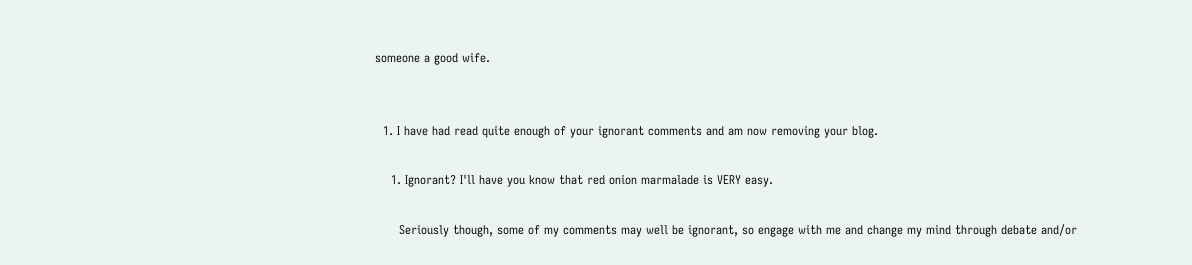someone a good wife.


  1. I have had read quite enough of your ignorant comments and am now removing your blog.

    1. Ignorant? I'll have you know that red onion marmalade is VERY easy.

      Seriously though, some of my comments may well be ignorant, so engage with me and change my mind through debate and/or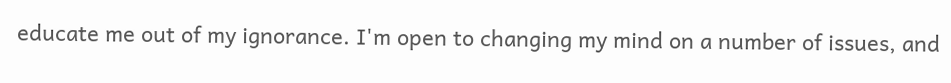educate me out of my ignorance. I'm open to changing my mind on a number of issues, and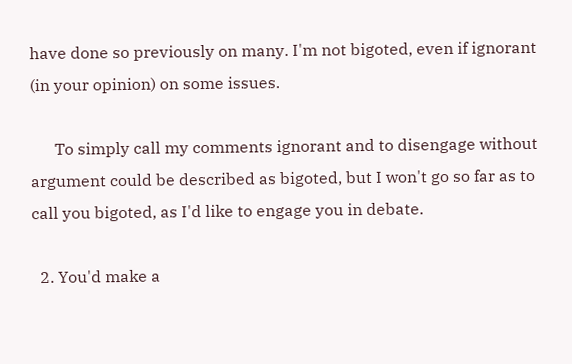have done so previously on many. I'm not bigoted, even if ignorant (in your opinion) on some issues.

      To simply call my comments ignorant and to disengage without argument could be described as bigoted, but I won't go so far as to call you bigoted, as I'd like to engage you in debate.

  2. You'd make a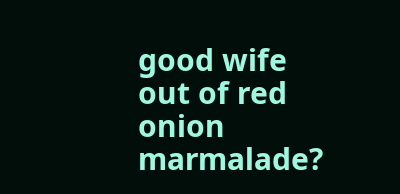good wife out of red onion marmalade?